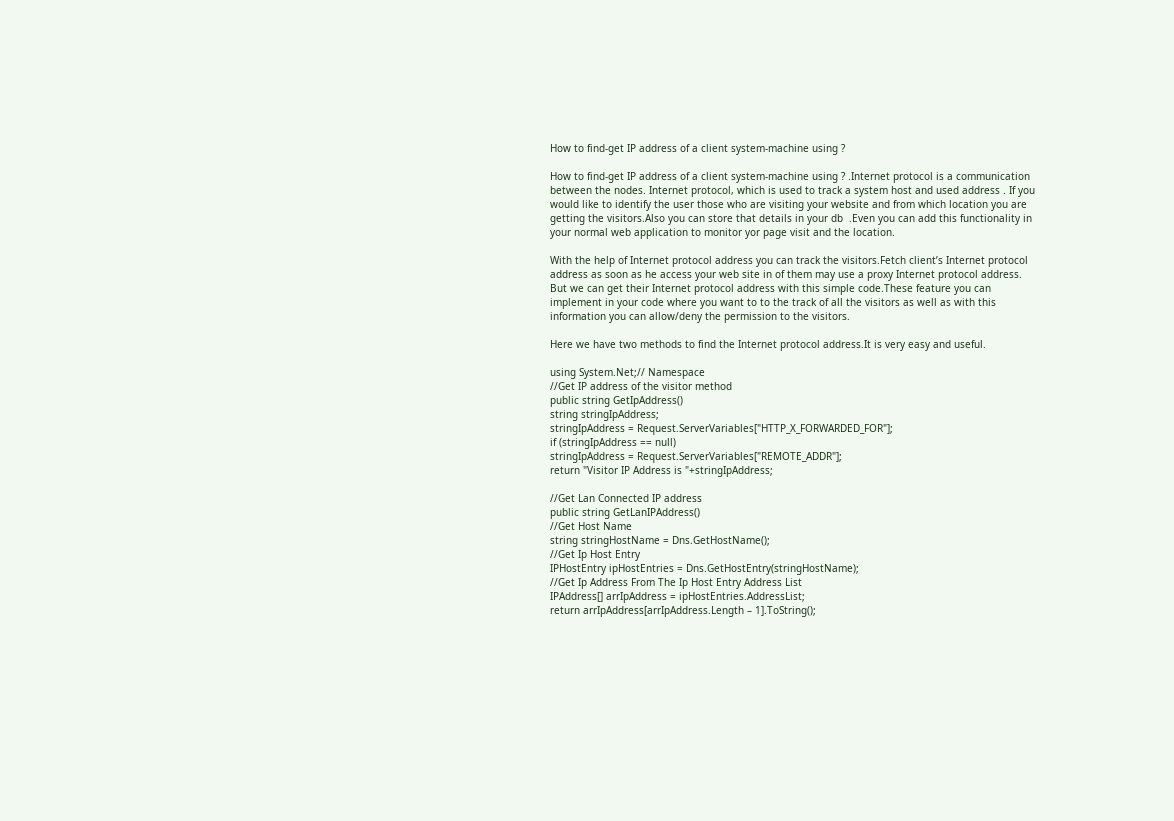How to find-get IP address of a client system-machine using ?

How to find-get IP address of a client system-machine using ? .Internet protocol is a communication between the nodes. Internet protocol, which is used to track a system host and used address . If you would like to identify the user those who are visiting your website and from which location you are getting the visitors.Also you can store that details in your db  .Even you can add this functionality in your normal web application to monitor yor page visit and the location.

With the help of Internet protocol address you can track the visitors.Fetch client’s Internet protocol address as soon as he access your web site in of them may use a proxy Internet protocol address. But we can get their Internet protocol address with this simple code.These feature you can implement in your code where you want to to the track of all the visitors as well as with this information you can allow/deny the permission to the visitors.

Here we have two methods to find the Internet protocol address.It is very easy and useful.

using System.Net;// Namespace
//Get IP address of the visitor method
public string GetIpAddress()
string stringIpAddress;
stringIpAddress = Request.ServerVariables["HTTP_X_FORWARDED_FOR"];
if (stringIpAddress == null)
stringIpAddress = Request.ServerVariables["REMOTE_ADDR"];
return "Visitor IP Address is "+stringIpAddress;

//Get Lan Connected IP address
public string GetLanIPAddress()
//Get Host Name
string stringHostName = Dns.GetHostName();
//Get Ip Host Entry
IPHostEntry ipHostEntries = Dns.GetHostEntry(stringHostName);
//Get Ip Address From The Ip Host Entry Address List
IPAddress[] arrIpAddress = ipHostEntries.AddressList;
return arrIpAddress[arrIpAddress.Length – 1].ToString();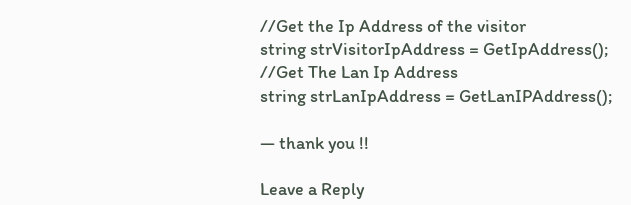//Get the Ip Address of the visitor
string strVisitorIpAddress = GetIpAddress();
//Get The Lan Ip Address
string strLanIpAddress = GetLanIPAddress();

— thank you !!

Leave a Reply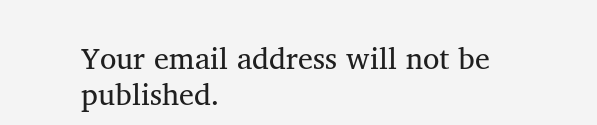Your email address will not be published.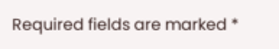Required fields are marked *